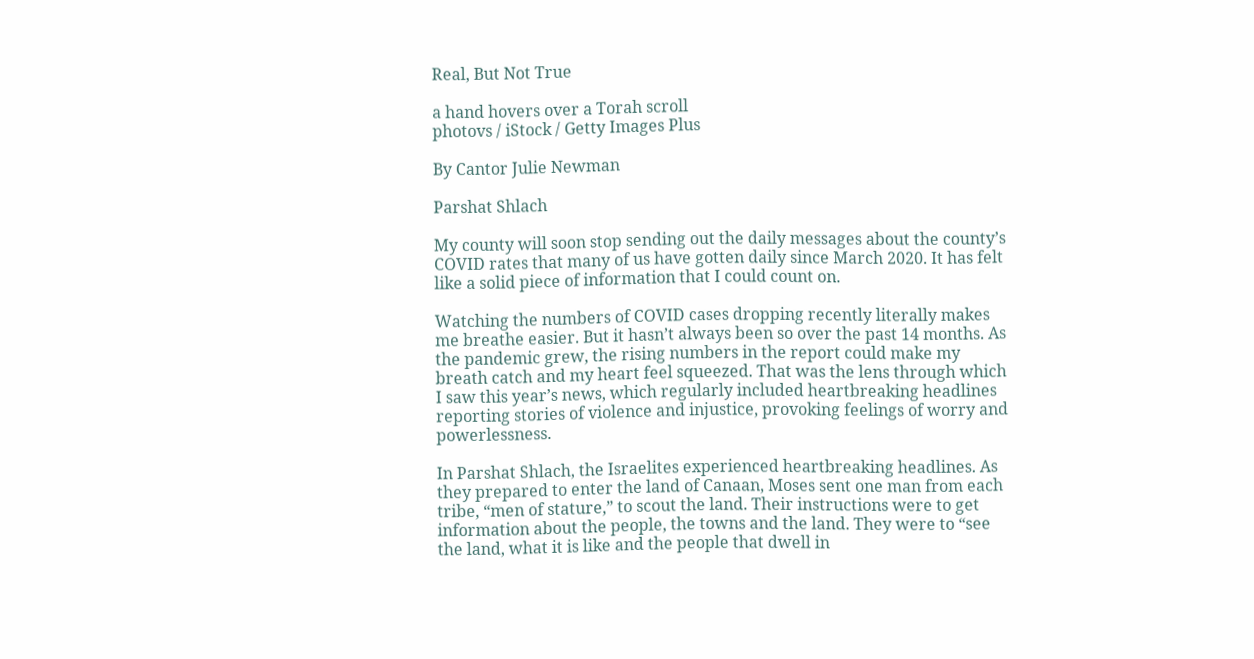Real, But Not True

a hand hovers over a Torah scroll
photovs / iStock / Getty Images Plus

By Cantor Julie Newman

Parshat Shlach

My county will soon stop sending out the daily messages about the county’s COVID rates that many of us have gotten daily since March 2020. It has felt like a solid piece of information that I could count on.

Watching the numbers of COVID cases dropping recently literally makes me breathe easier. But it hasn’t always been so over the past 14 months. As the pandemic grew, the rising numbers in the report could make my breath catch and my heart feel squeezed. That was the lens through which I saw this year’s news, which regularly included heartbreaking headlines reporting stories of violence and injustice, provoking feelings of worry and powerlessness.

In Parshat Shlach, the Israelites experienced heartbreaking headlines. As they prepared to enter the land of Canaan, Moses sent one man from each tribe, “men of stature,” to scout the land. Their instructions were to get information about the people, the towns and the land. They were to “see the land, what it is like and the people that dwell in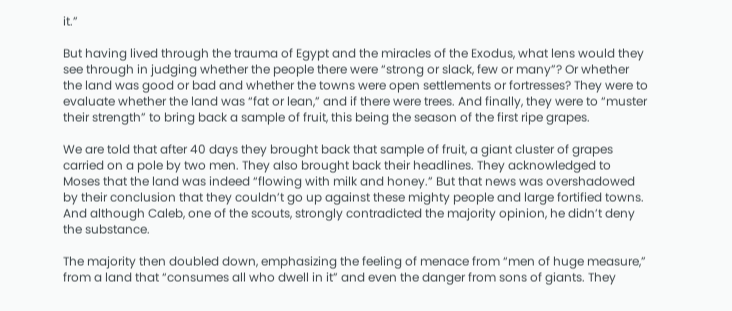it.”

But having lived through the trauma of Egypt and the miracles of the Exodus, what lens would they see through in judging whether the people there were “strong or slack, few or many”? Or whether the land was good or bad and whether the towns were open settlements or fortresses? They were to evaluate whether the land was “fat or lean,” and if there were trees. And finally, they were to “muster their strength” to bring back a sample of fruit, this being the season of the first ripe grapes.

We are told that after 40 days they brought back that sample of fruit, a giant cluster of grapes carried on a pole by two men. They also brought back their headlines. They acknowledged to Moses that the land was indeed “flowing with milk and honey.” But that news was overshadowed by their conclusion that they couldn’t go up against these mighty people and large fortified towns. And although Caleb, one of the scouts, strongly contradicted the majority opinion, he didn’t deny the substance.

The majority then doubled down, emphasizing the feeling of menace from “men of huge measure,” from a land that “consumes all who dwell in it” and even the danger from sons of giants. They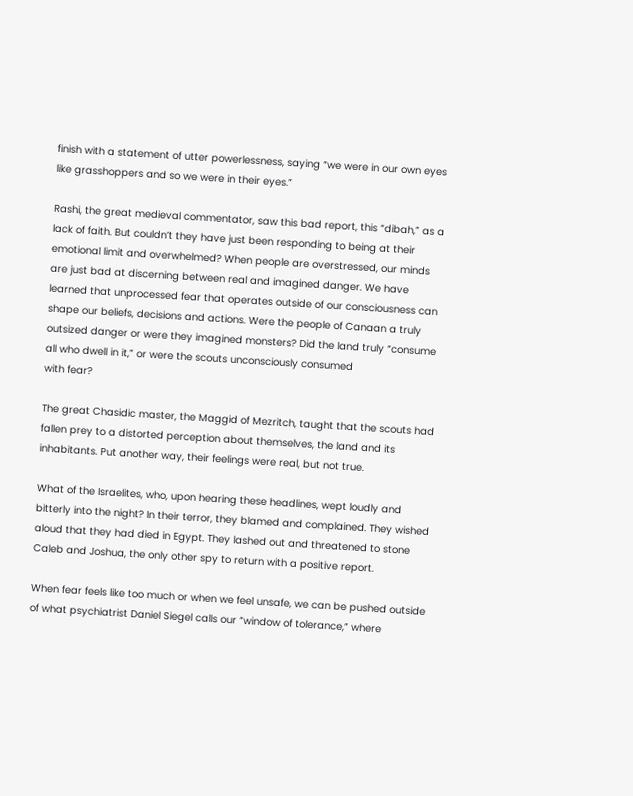finish with a statement of utter powerlessness, saying “we were in our own eyes like grasshoppers and so we were in their eyes.”

Rashi, the great medieval commentator, saw this bad report, this “dibah,” as a lack of faith. But couldn’t they have just been responding to being at their emotional limit and overwhelmed? When people are overstressed, our minds are just bad at discerning between real and imagined danger. We have learned that unprocessed fear that operates outside of our consciousness can shape our beliefs, decisions and actions. Were the people of Canaan a truly outsized danger or were they imagined monsters? Did the land truly “consume all who dwell in it,” or were the scouts unconsciously consumed
with fear?

The great Chasidic master, the Maggid of Mezritch, taught that the scouts had fallen prey to a distorted perception about themselves, the land and its inhabitants. Put another way, their feelings were real, but not true.

What of the Israelites, who, upon hearing these headlines, wept loudly and bitterly into the night? In their terror, they blamed and complained. They wished aloud that they had died in Egypt. They lashed out and threatened to stone Caleb and Joshua, the only other spy to return with a positive report.

When fear feels like too much or when we feel unsafe, we can be pushed outside of what psychiatrist Daniel Siegel calls our “window of tolerance,” where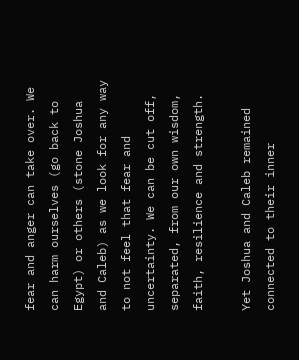fear and anger can take over. We can harm ourselves (go back to Egypt) or others (stone Joshua and Caleb) as we look for any way to not feel that fear and uncertainty. We can be cut off, separated, from our own wisdom, faith, resilience and strength.

Yet Joshua and Caleb remained connected to their inner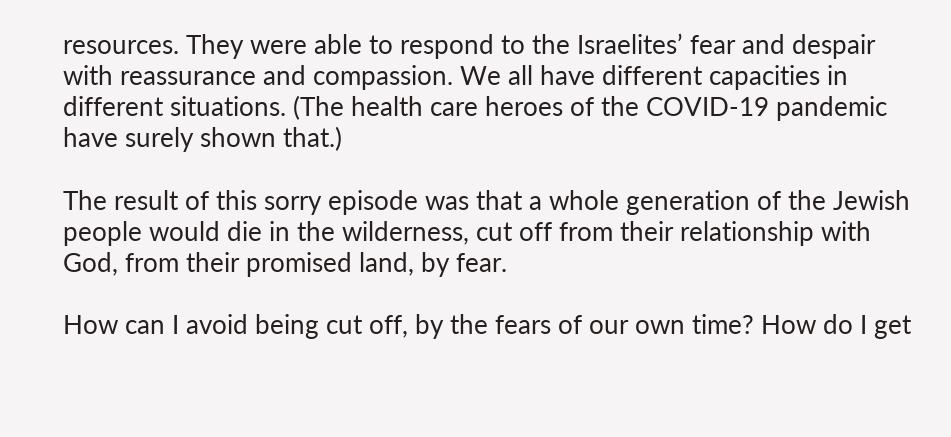resources. They were able to respond to the Israelites’ fear and despair with reassurance and compassion. We all have different capacities in different situations. (The health care heroes of the COVID-19 pandemic have surely shown that.)

The result of this sorry episode was that a whole generation of the Jewish people would die in the wilderness, cut off from their relationship with God, from their promised land, by fear.

How can I avoid being cut off, by the fears of our own time? How do I get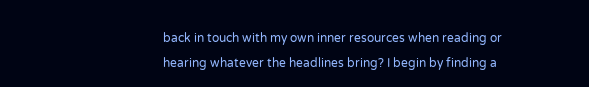back in touch with my own inner resources when reading or hearing whatever the headlines bring? I begin by finding a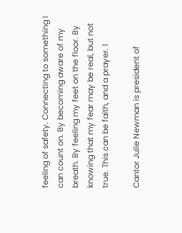feeling of safety. Connecting to something I can count on. By becoming aware of my breath. By feeling my feet on the floor. By knowing that my fear may be real, but not true. This can be faith, and a prayer. l

Cantor Julie Newman is president of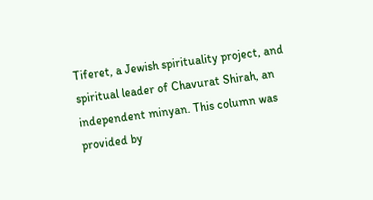Tiferet, a Jewish spirituality project, and spiritual leader of Chavurat Shirah, an independent minyan. This column was provided by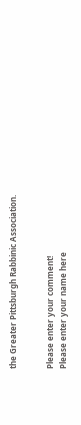the Greater Pittsburgh Rabbinic Association.


Please enter your comment!
Please enter your name here